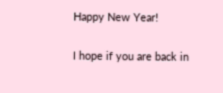Happy New Year!

I hope if you are back in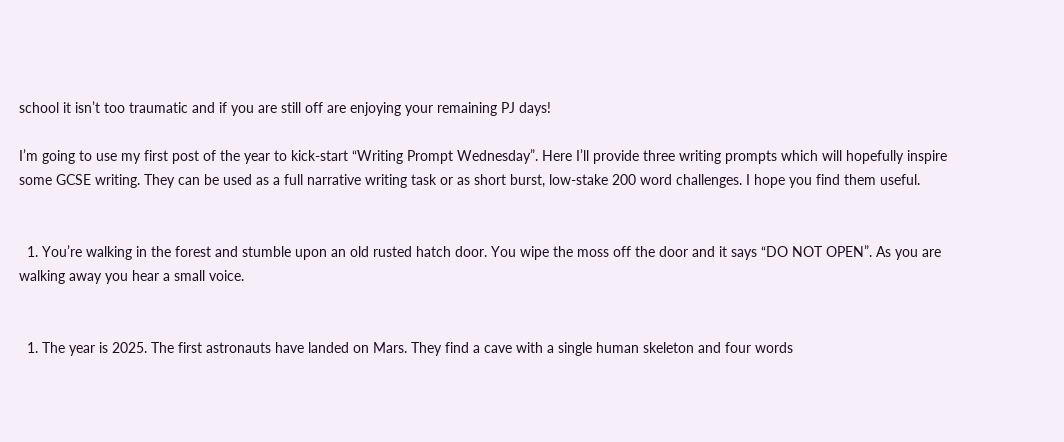school it isn’t too traumatic and if you are still off are enjoying your remaining PJ days!

I’m going to use my first post of the year to kick-start “Writing Prompt Wednesday”. Here I’ll provide three writing prompts which will hopefully inspire some GCSE writing. They can be used as a full narrative writing task or as short burst, low-stake 200 word challenges. I hope you find them useful.


  1. You’re walking in the forest and stumble upon an old rusted hatch door. You wipe the moss off the door and it says “DO NOT OPEN”. As you are walking away you hear a small voice.


  1. The year is 2025. The first astronauts have landed on Mars. They find a cave with a single human skeleton and four words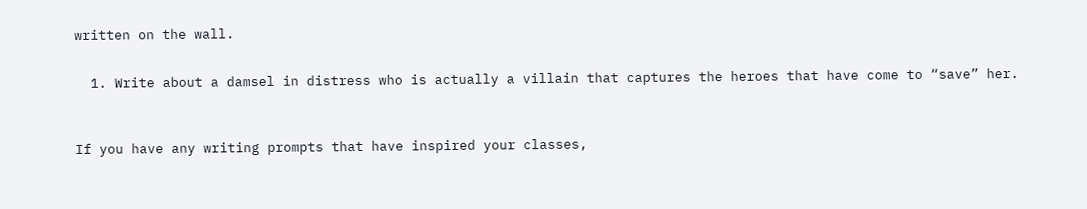written on the wall.


  1. Write about a damsel in distress who is actually a villain that captures the heroes that have come to “save” her.



If you have any writing prompts that have inspired your classes,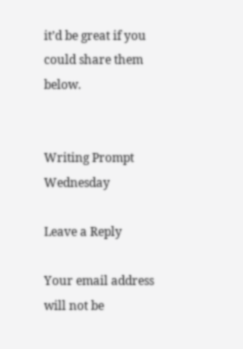it’d be great if you could share them below.


Writing Prompt Wednesday

Leave a Reply

Your email address will not be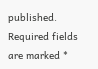published. Required fields are marked *